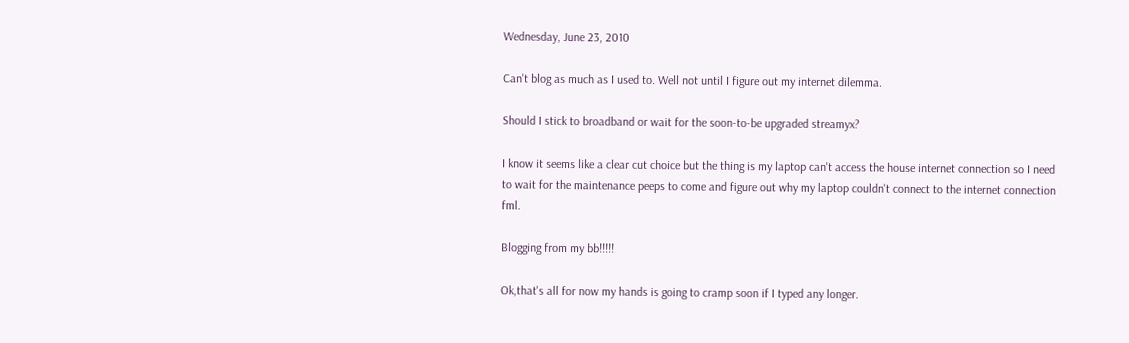Wednesday, June 23, 2010

Can't blog as much as I used to. Well not until I figure out my internet dilemma.

Should I stick to broadband or wait for the soon-to-be upgraded streamyx?

I know it seems like a clear cut choice but the thing is my laptop can't access the house internet connection so I need to wait for the maintenance peeps to come and figure out why my laptop couldn't connect to the internet connection fml.

Blogging from my bb!!!!!

Ok,that's all for now my hands is going to cramp soon if I typed any longer.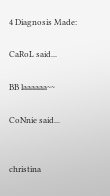4 Diagnosis Made:

CaRoL said...

BB laaaaaa~~

CoNnie said...


christina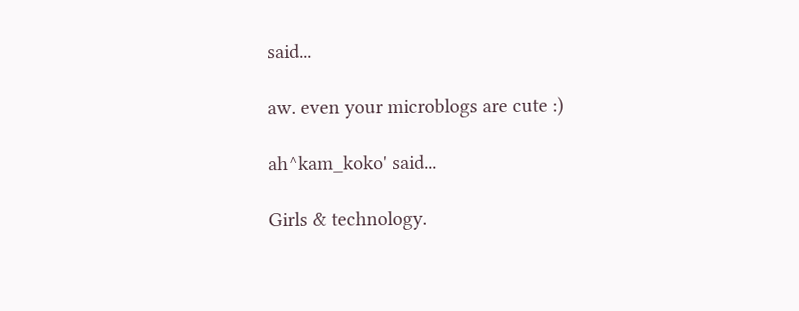said...

aw. even your microblogs are cute :)

ah^kam_koko' said...

Girls & technology.